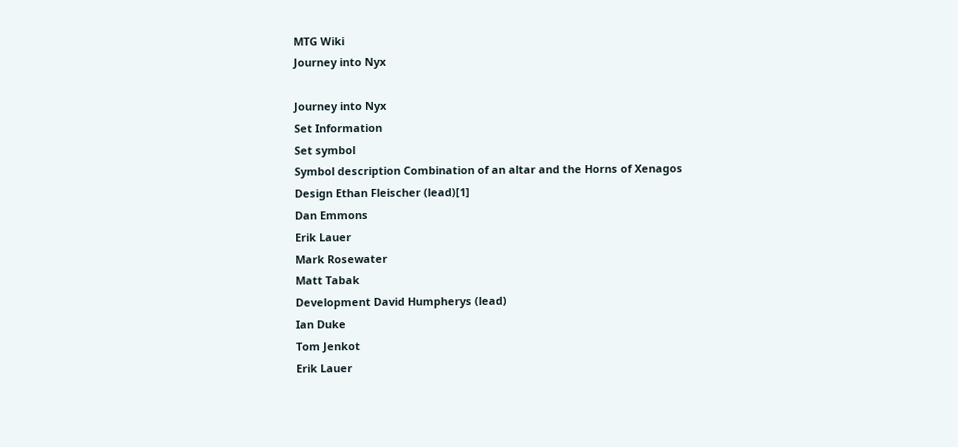MTG Wiki
Journey into Nyx

Journey into Nyx
Set Information
Set symbol
Symbol description Combination of an altar and the Horns of Xenagos
Design Ethan Fleischer (lead)[1]
Dan Emmons
Erik Lauer
Mark Rosewater
Matt Tabak
Development David Humpherys (lead)
Ian Duke
Tom Jenkot
Erik Lauer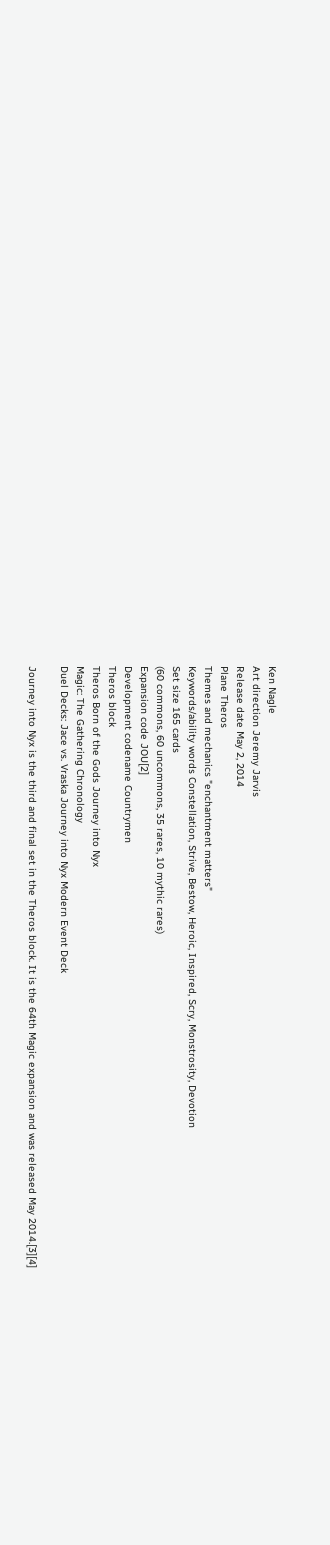Ken Nagle
Art direction Jeremy Jarvis
Release date May 2, 2014
Plane Theros
Themes and mechanics "enchantment matters"
Keywords/ability words Constellation, Strive, Bestow, Heroic, Inspired, Scry, Monstrosity, Devotion
Set size 165 cards
(60 commons, 60 uncommons, 35 rares, 10 mythic rares)
Expansion code JOU[2]
Development codename Countrymen
Theros block
Theros Born of the Gods Journey into Nyx
Magic: The Gathering Chronology
Duel Decks: Jace vs. Vraska Journey into Nyx Modern Event Deck

Journey into Nyx is the third and final set in the Theros block. It is the 64th Magic expansion and was released May 2014.[3][4]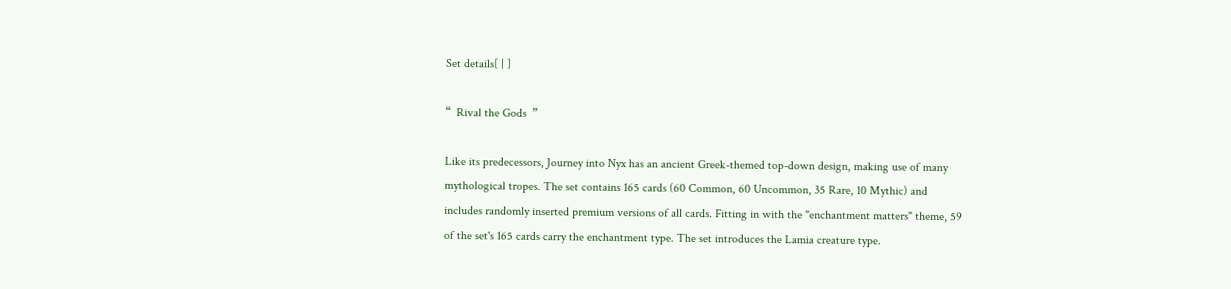Set details[ | ]

“  Rival the Gods  ”

Like its predecessors, Journey into Nyx has an ancient Greek-themed top-down design, making use of many mythological tropes. The set contains 165 cards (60 Common, 60 Uncommon, 35 Rare, 10 Mythic) and includes randomly inserted premium versions of all cards. Fitting in with the "enchantment matters" theme, 59 of the set's 165 cards carry the enchantment type. The set introduces the Lamia creature type.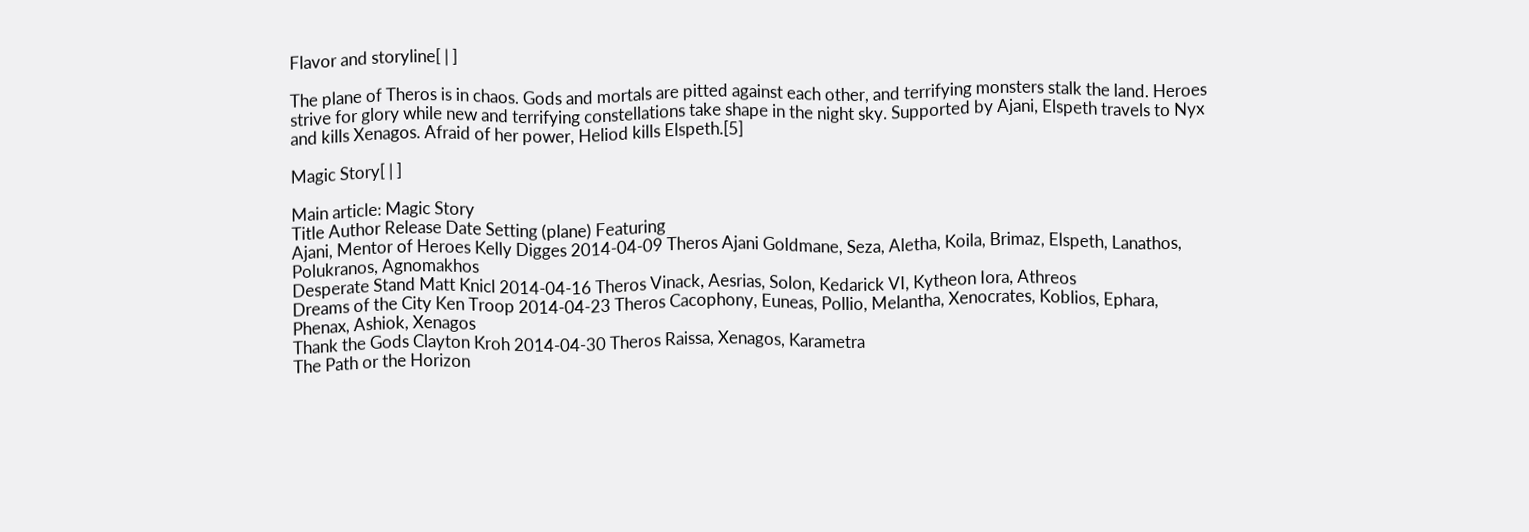Flavor and storyline[ | ]

The plane of Theros is in chaos. Gods and mortals are pitted against each other, and terrifying monsters stalk the land. Heroes strive for glory while new and terrifying constellations take shape in the night sky. Supported by Ajani, Elspeth travels to Nyx and kills Xenagos. Afraid of her power, Heliod kills Elspeth.[5]

Magic Story[ | ]

Main article: Magic Story
Title Author Release Date Setting (plane) Featuring
Ajani, Mentor of Heroes Kelly Digges 2014-04-09 Theros Ajani Goldmane, Seza, Aletha, Koila, Brimaz, Elspeth, Lanathos, Polukranos, Agnomakhos
Desperate Stand Matt Knicl 2014-04-16 Theros Vinack, Aesrias, Solon, Kedarick VI, Kytheon Iora, Athreos
Dreams of the City Ken Troop 2014-04-23 Theros Cacophony, Euneas, Pollio, Melantha, Xenocrates, Koblios, Ephara, Phenax, Ashiok, Xenagos
Thank the Gods Clayton Kroh 2014-04-30 Theros Raissa, Xenagos, Karametra
The Path or the Horizon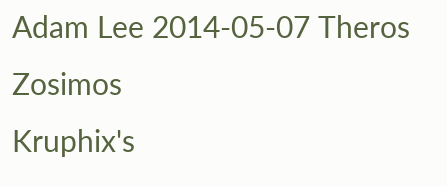Adam Lee 2014-05-07 Theros Zosimos
Kruphix's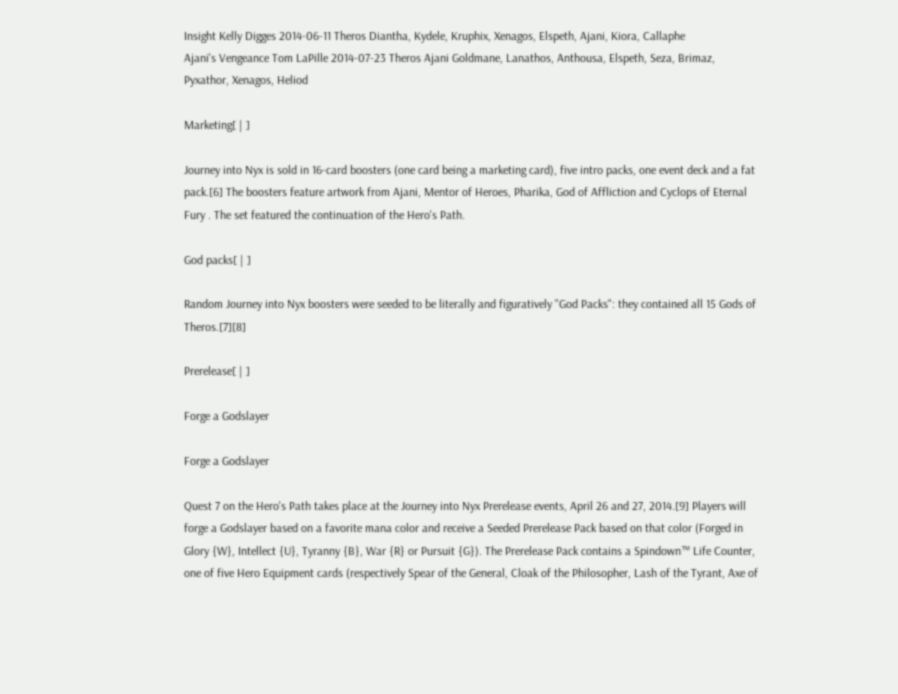Insight Kelly Digges 2014-06-11 Theros Diantha, Kydele, Kruphix, Xenagos, Elspeth, Ajani, Kiora, Callaphe
Ajani's Vengeance Tom LaPille 2014-07-23 Theros Ajani Goldmane, Lanathos, Anthousa, Elspeth, Seza, Brimaz, Pyxathor, Xenagos, Heliod

Marketing[ | ]

Journey into Nyx is sold in 16-card boosters (one card being a marketing card), five intro packs, one event deck and a fat pack.[6] The boosters feature artwork from Ajani, Mentor of Heroes, Pharika, God of Affliction and Cyclops of Eternal Fury . The set featured the continuation of the Hero's Path.

God packs[ | ]

Random Journey into Nyx boosters were seeded to be literally and figuratively "God Packs": they contained all 15 Gods of Theros.[7][8]

Prerelease[ | ]

Forge a Godslayer

Forge a Godslayer

Quest 7 on the Hero's Path takes place at the Journey into Nyx Prerelease events, April 26 and 27, 2014.[9] Players will forge a Godslayer based on a favorite mana color and receive a Seeded Prerelease Pack based on that color (Forged in Glory {W}, Intellect {U}, Tyranny {B}, War {R} or Pursuit {G}). The Prerelease Pack contains a Spindown™ Life Counter, one of five Hero Equipment cards (respectively Spear of the General, Cloak of the Philosopher, Lash of the Tyrant, Axe of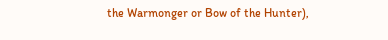the Warmonger or Bow of the Hunter),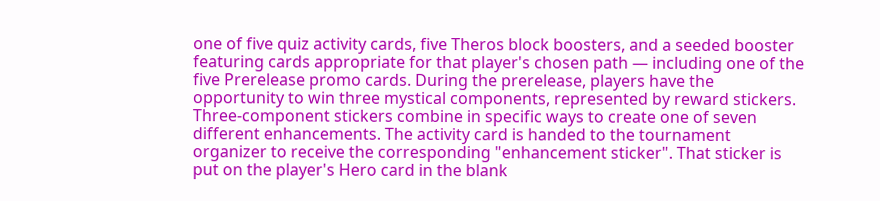one of five quiz activity cards, five Theros block boosters, and a seeded booster featuring cards appropriate for that player's chosen path — including one of the five Prerelease promo cards. During the prerelease, players have the opportunity to win three mystical components, represented by reward stickers. Three-component stickers combine in specific ways to create one of seven different enhancements. The activity card is handed to the tournament organizer to receive the corresponding "enhancement sticker". That sticker is put on the player's Hero card in the blank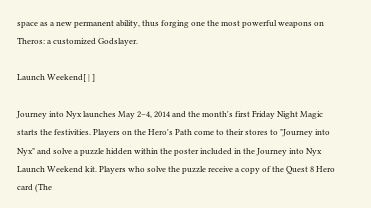space as a new permanent ability, thus forging one the most powerful weapons on Theros: a customized Godslayer.

Launch Weekend[ | ]

Journey into Nyx launches May 2–4, 2014 and the month's first Friday Night Magic starts the festivities. Players on the Hero's Path come to their stores to "Journey into Nyx" and solve a puzzle hidden within the poster included in the Journey into Nyx Launch Weekend kit. Players who solve the puzzle receive a copy of the Quest 8 Hero card (The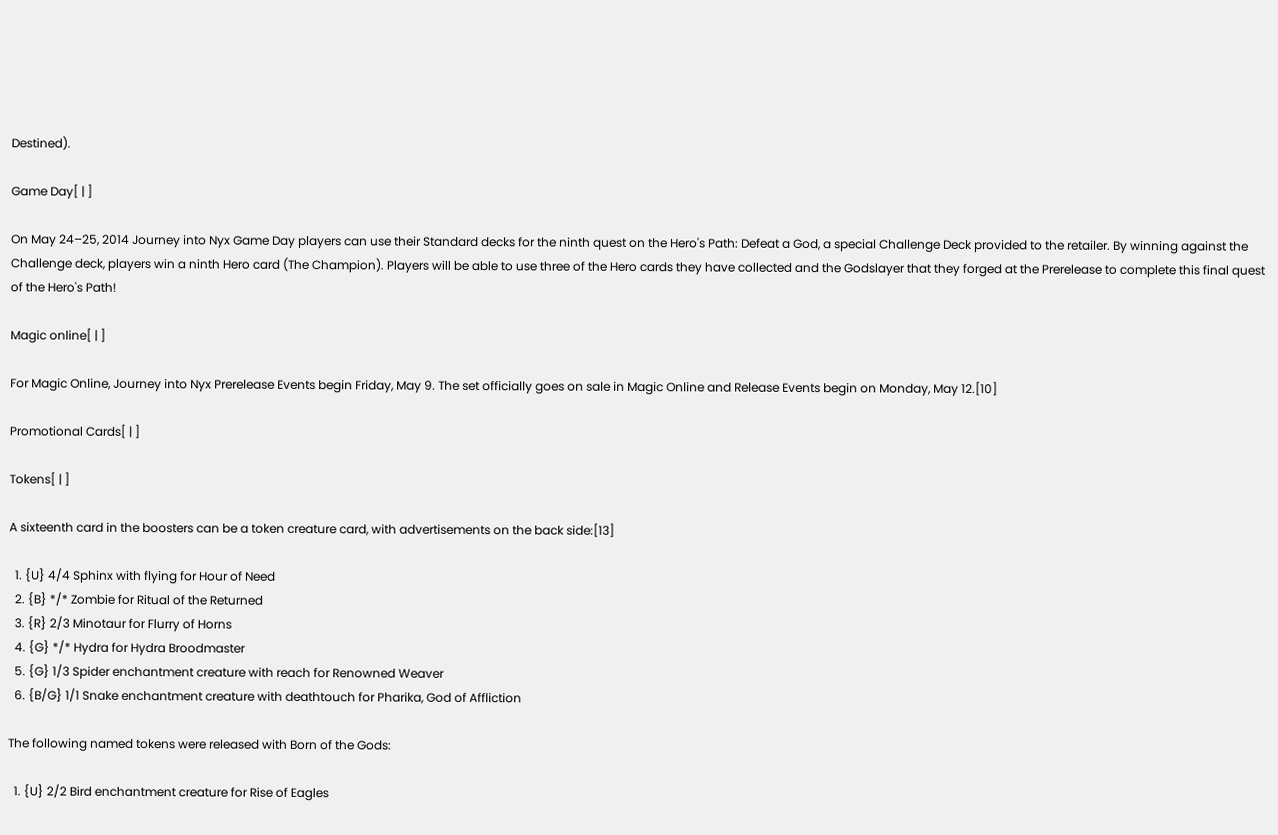Destined).

Game Day[ | ]

On May 24–25, 2014 Journey into Nyx Game Day players can use their Standard decks for the ninth quest on the Hero's Path: Defeat a God, a special Challenge Deck provided to the retailer. By winning against the Challenge deck, players win a ninth Hero card (The Champion). Players will be able to use three of the Hero cards they have collected and the Godslayer that they forged at the Prerelease to complete this final quest of the Hero's Path!

Magic online[ | ]

For Magic Online, Journey into Nyx Prerelease Events begin Friday, May 9. The set officially goes on sale in Magic Online and Release Events begin on Monday, May 12.[10]

Promotional Cards[ | ]

Tokens[ | ]

A sixteenth card in the boosters can be a token creature card, with advertisements on the back side:[13]

  1. {U} 4/4 Sphinx with flying for Hour of Need
  2. {B} */* Zombie for Ritual of the Returned
  3. {R} 2/3 Minotaur for Flurry of Horns
  4. {G} */* Hydra for Hydra Broodmaster
  5. {G} 1/3 Spider enchantment creature with reach for Renowned Weaver
  6. {B/G} 1/1 Snake enchantment creature with deathtouch for Pharika, God of Affliction

The following named tokens were released with Born of the Gods:

  1. {U} 2/2 Bird enchantment creature for Rise of Eagles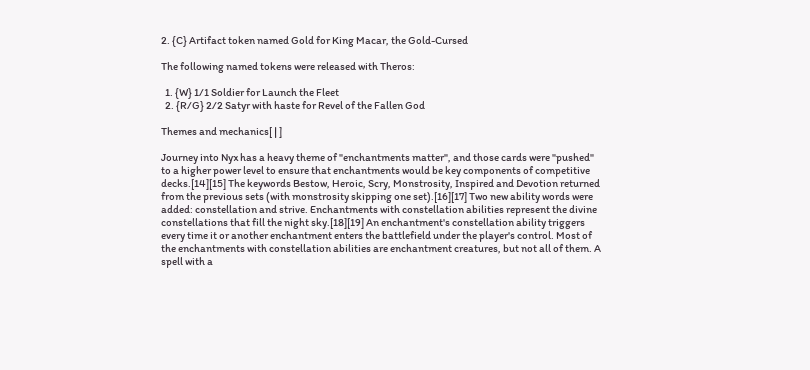2. {C} Artifact token named Gold for King Macar, the Gold-Cursed

The following named tokens were released with Theros:

  1. {W} 1/1 Soldier for Launch the Fleet
  2. {R/G} 2/2 Satyr with haste for Revel of the Fallen God

Themes and mechanics[ | ]

Journey into Nyx has a heavy theme of "enchantments matter", and those cards were "pushed" to a higher power level to ensure that enchantments would be key components of competitive decks.[14][15] The keywords Bestow, Heroic, Scry, Monstrosity, Inspired and Devotion returned from the previous sets (with monstrosity skipping one set).[16][17] Two new ability words were added: constellation and strive. Enchantments with constellation abilities represent the divine constellations that fill the night sky.[18][19] An enchantment's constellation ability triggers every time it or another enchantment enters the battlefield under the player's control. Most of the enchantments with constellation abilities are enchantment creatures, but not all of them. A spell with a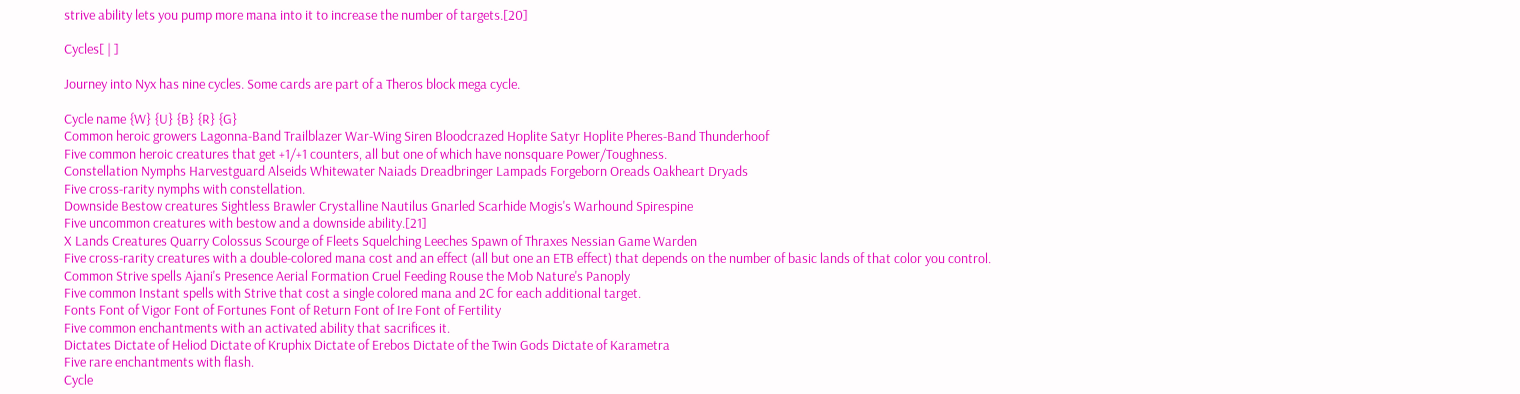strive ability lets you pump more mana into it to increase the number of targets.[20]

Cycles[ | ]

Journey into Nyx has nine cycles. Some cards are part of a Theros block mega cycle.

Cycle name {W} {U} {B} {R} {G}
Common heroic growers Lagonna-Band Trailblazer War-Wing Siren Bloodcrazed Hoplite Satyr Hoplite Pheres-Band Thunderhoof
Five common heroic creatures that get +1/+1 counters, all but one of which have nonsquare Power/Toughness.
Constellation Nymphs Harvestguard Alseids Whitewater Naiads Dreadbringer Lampads Forgeborn Oreads Oakheart Dryads
Five cross-rarity nymphs with constellation.
Downside Bestow creatures Sightless Brawler Crystalline Nautilus Gnarled Scarhide Mogis's Warhound Spirespine
Five uncommon creatures with bestow and a downside ability.[21]
X Lands Creatures Quarry Colossus Scourge of Fleets Squelching Leeches Spawn of Thraxes Nessian Game Warden
Five cross-rarity creatures with a double-colored mana cost and an effect (all but one an ETB effect) that depends on the number of basic lands of that color you control.
Common Strive spells Ajani's Presence Aerial Formation Cruel Feeding Rouse the Mob Nature's Panoply
Five common Instant spells with Strive that cost a single colored mana and 2C for each additional target.
Fonts Font of Vigor Font of Fortunes Font of Return Font of Ire Font of Fertility
Five common enchantments with an activated ability that sacrifices it.
Dictates Dictate of Heliod Dictate of Kruphix Dictate of Erebos Dictate of the Twin Gods Dictate of Karametra
Five rare enchantments with flash.
Cycle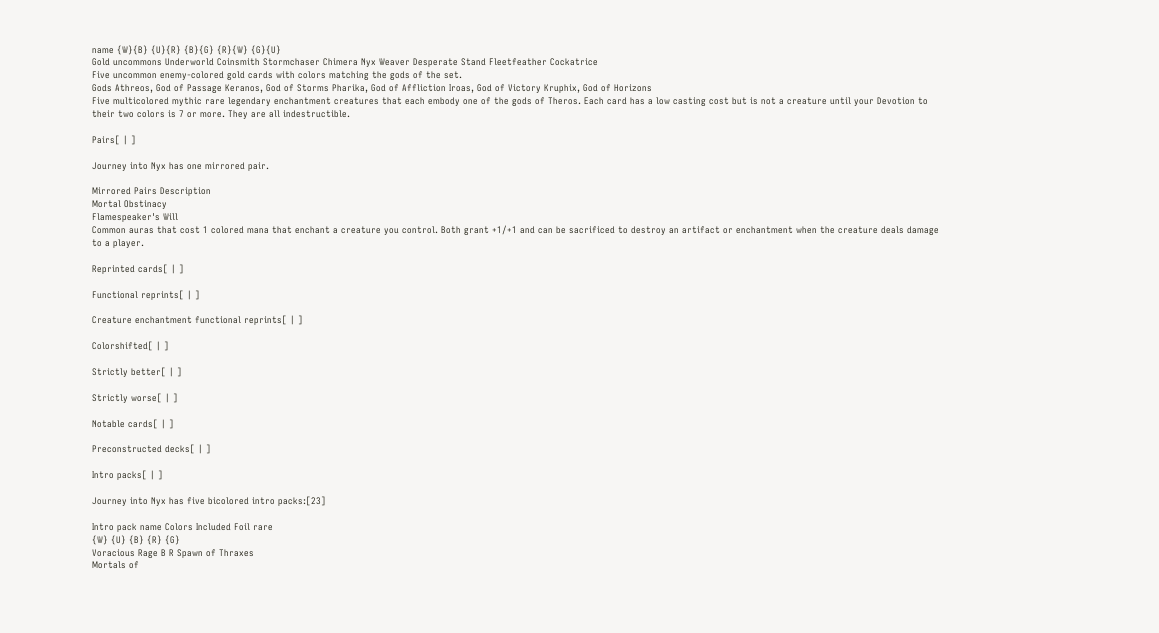name {W}{B} {U}{R} {B}{G} {R}{W} {G}{U}
Gold uncommons Underworld Coinsmith Stormchaser Chimera Nyx Weaver Desperate Stand Fleetfeather Cockatrice
Five uncommon enemy-colored gold cards with colors matching the gods of the set.
Gods Athreos, God of Passage Keranos, God of Storms Pharika, God of Affliction Iroas, God of Victory Kruphix, God of Horizons
Five multicolored mythic rare legendary enchantment creatures that each embody one of the gods of Theros. Each card has a low casting cost but is not a creature until your Devotion to their two colors is 7 or more. They are all indestructible.

Pairs[ | ]

Journey into Nyx has one mirrored pair.

Mirrored Pairs Description
Mortal Obstinacy
Flamespeaker's Will
Common auras that cost 1 colored mana that enchant a creature you control. Both grant +1/+1 and can be sacrificed to destroy an artifact or enchantment when the creature deals damage to a player.

Reprinted cards[ | ]

Functional reprints[ | ]

Creature enchantment functional reprints[ | ]

Colorshifted[ | ]

Strictly better[ | ]

Strictly worse[ | ]

Notable cards[ | ]

Preconstructed decks[ | ]

Intro packs[ | ]

Journey into Nyx has five bicolored intro packs:[23]

Intro pack name Colors Included Foil rare
{W} {U} {B} {R} {G}
Voracious Rage B R Spawn of Thraxes
Mortals of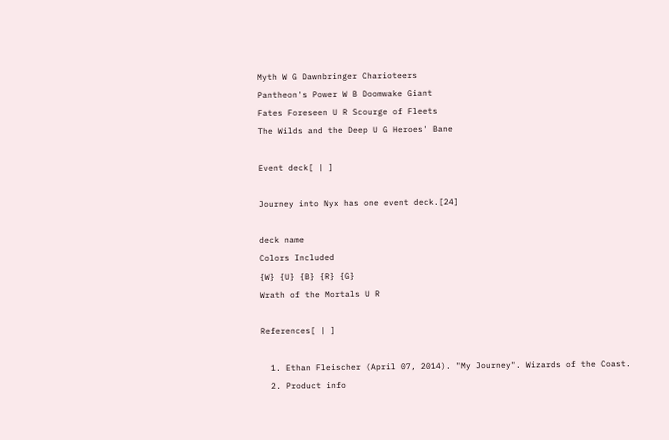Myth W G Dawnbringer Charioteers
Pantheon's Power W B Doomwake Giant
Fates Foreseen U R Scourge of Fleets
The Wilds and the Deep U G Heroes' Bane

Event deck[ | ]

Journey into Nyx has one event deck.[24]

deck name
Colors Included
{W} {U} {B} {R} {G}
Wrath of the Mortals U R

References[ | ]

  1. Ethan Fleischer (April 07, 2014). "My Journey". Wizards of the Coast.
  2. Product info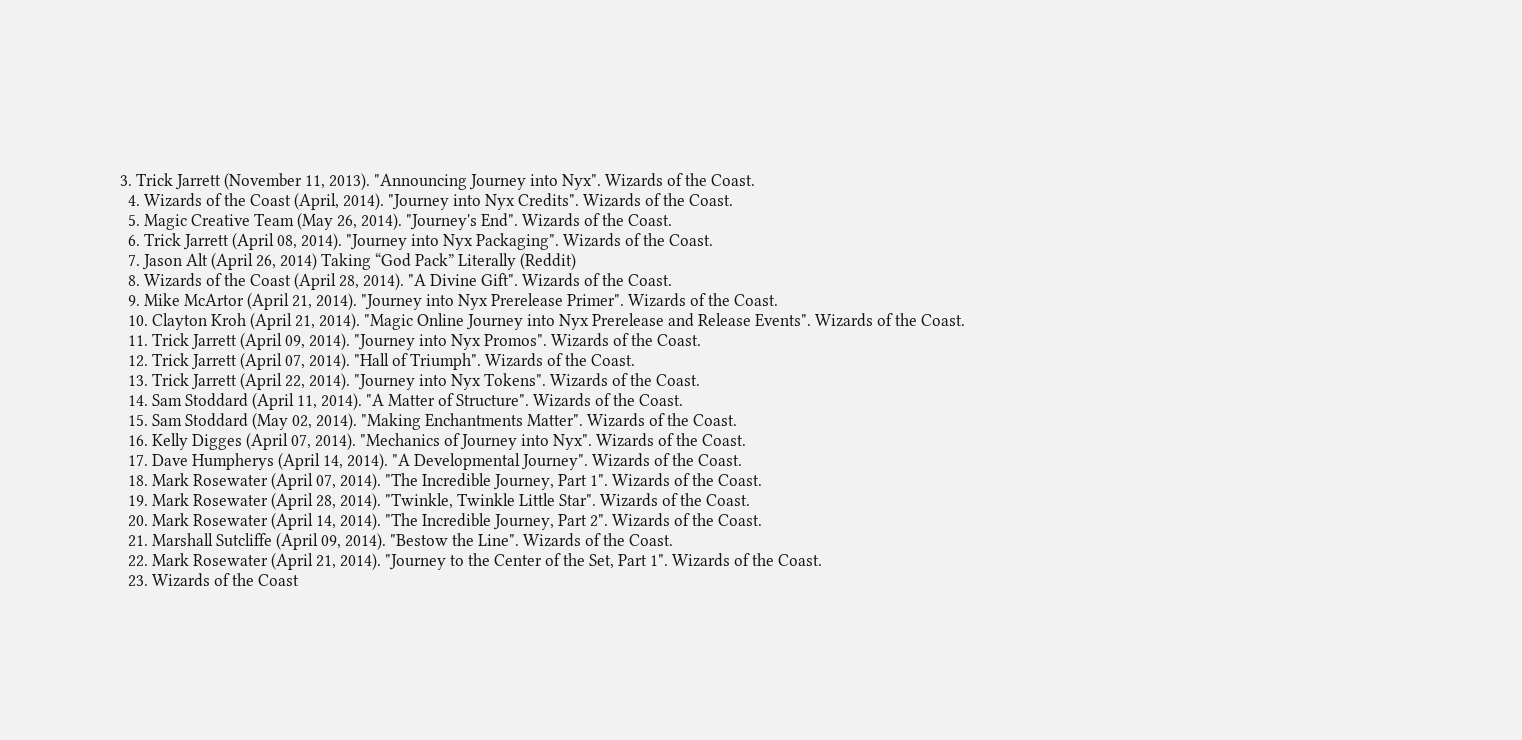3. Trick Jarrett (November 11, 2013). "Announcing Journey into Nyx". Wizards of the Coast.
  4. Wizards of the Coast (April, 2014). "Journey into Nyx Credits". Wizards of the Coast.
  5. Magic Creative Team (May 26, 2014). "Journey's End". Wizards of the Coast.
  6. Trick Jarrett (April 08, 2014). "Journey into Nyx Packaging". Wizards of the Coast.
  7. Jason Alt (April 26, 2014) Taking “God Pack” Literally (Reddit)
  8. Wizards of the Coast (April 28, 2014). "A Divine Gift". Wizards of the Coast.
  9. Mike McArtor (April 21, 2014). "Journey into Nyx Prerelease Primer". Wizards of the Coast.
  10. Clayton Kroh (April 21, 2014). "Magic Online Journey into Nyx Prerelease and Release Events". Wizards of the Coast.
  11. Trick Jarrett (April 09, 2014). "Journey into Nyx Promos". Wizards of the Coast.
  12. Trick Jarrett (April 07, 2014). "Hall of Triumph". Wizards of the Coast.
  13. Trick Jarrett (April 22, 2014). "Journey into Nyx Tokens". Wizards of the Coast.
  14. Sam Stoddard (April 11, 2014). "A Matter of Structure". Wizards of the Coast.
  15. Sam Stoddard (May 02, 2014). "Making Enchantments Matter". Wizards of the Coast.
  16. Kelly Digges (April 07, 2014). "Mechanics of Journey into Nyx". Wizards of the Coast.
  17. Dave Humpherys (April 14, 2014). "A Developmental Journey". Wizards of the Coast.
  18. Mark Rosewater (April 07, 2014). "The Incredible Journey, Part 1". Wizards of the Coast.
  19. Mark Rosewater (April 28, 2014). "Twinkle, Twinkle Little Star". Wizards of the Coast.
  20. Mark Rosewater (April 14, 2014). "The Incredible Journey, Part 2". Wizards of the Coast.
  21. Marshall Sutcliffe (April 09, 2014). "Bestow the Line". Wizards of the Coast.
  22. Mark Rosewater (April 21, 2014). "Journey to the Center of the Set, Part 1". Wizards of the Coast.
  23. Wizards of the Coast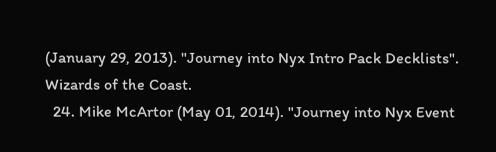(January 29, 2013). "Journey into Nyx Intro Pack Decklists". Wizards of the Coast.
  24. Mike McArtor (May 01, 2014). "Journey into Nyx Event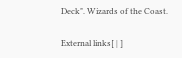Deck". Wizards of the Coast.

External links[ | ]